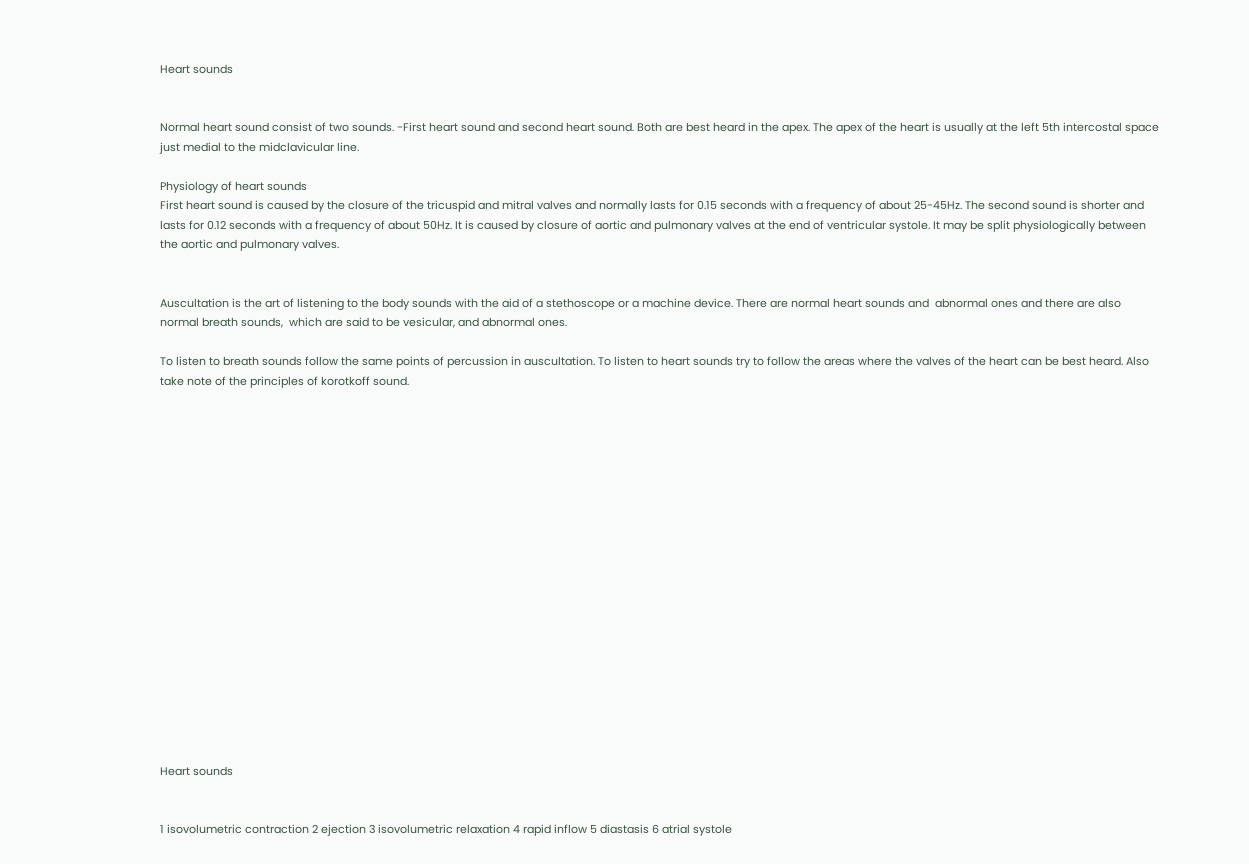Heart sounds


Normal heart sound consist of two sounds. -First heart sound and second heart sound. Both are best heard in the apex. The apex of the heart is usually at the left 5th intercostal space just medial to the midclavicular line.

Physiology of heart sounds
First heart sound is caused by the closure of the tricuspid and mitral valves and normally lasts for 0.15 seconds with a frequency of about 25-45Hz. The second sound is shorter and lasts for 0.12 seconds with a frequency of about 50Hz. It is caused by closure of aortic and pulmonary valves at the end of ventricular systole. It may be split physiologically between the aortic and pulmonary valves.


Auscultation is the art of listening to the body sounds with the aid of a stethoscope or a machine device. There are normal heart sounds and  abnormal ones and there are also normal breath sounds,  which are said to be vesicular, and abnormal ones.

To listen to breath sounds follow the same points of percussion in auscultation. To listen to heart sounds try to follow the areas where the valves of the heart can be best heard. Also take note of the principles of korotkoff sound.



















Heart sounds


1 isovolumetric contraction 2 ejection 3 isovolumetric relaxation 4 rapid inflow 5 diastasis 6 atrial systole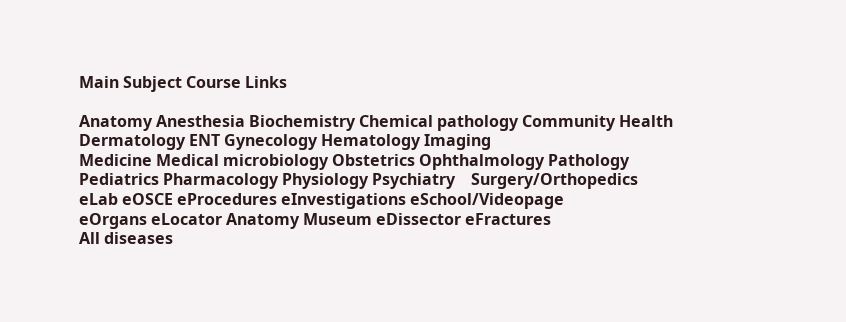Main Subject Course Links

Anatomy Anesthesia Biochemistry Chemical pathology Community Health
Dermatology ENT Gynecology Hematology Imaging
Medicine Medical microbiology Obstetrics Ophthalmology Pathology
Pediatrics Pharmacology Physiology Psychiatry    Surgery/Orthopedics
eLab eOSCE eProcedures eInvestigations eSchool/Videopage
eOrgans eLocator Anatomy Museum eDissector eFractures
All diseases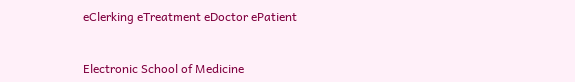eClerking eTreatment eDoctor ePatient


Electronic School of Medicine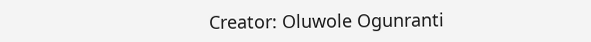Creator: Oluwole Ogunranti